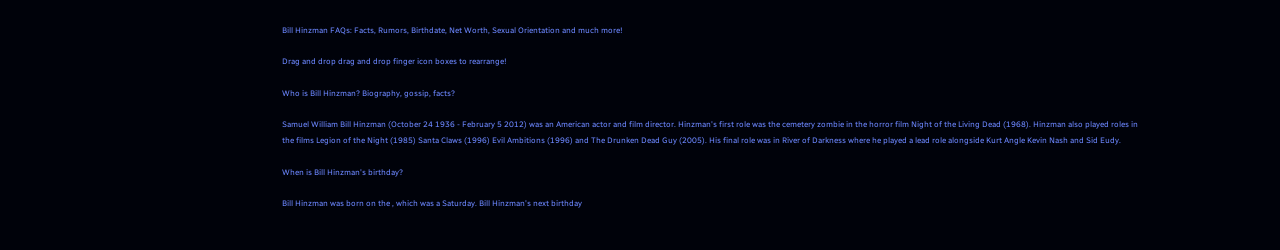Bill Hinzman FAQs: Facts, Rumors, Birthdate, Net Worth, Sexual Orientation and much more!

Drag and drop drag and drop finger icon boxes to rearrange!

Who is Bill Hinzman? Biography, gossip, facts?

Samuel William Bill Hinzman (October 24 1936 - February 5 2012) was an American actor and film director. Hinzman's first role was the cemetery zombie in the horror film Night of the Living Dead (1968). Hinzman also played roles in the films Legion of the Night (1985) Santa Claws (1996) Evil Ambitions (1996) and The Drunken Dead Guy (2005). His final role was in River of Darkness where he played a lead role alongside Kurt Angle Kevin Nash and Sid Eudy.

When is Bill Hinzman's birthday?

Bill Hinzman was born on the , which was a Saturday. Bill Hinzman's next birthday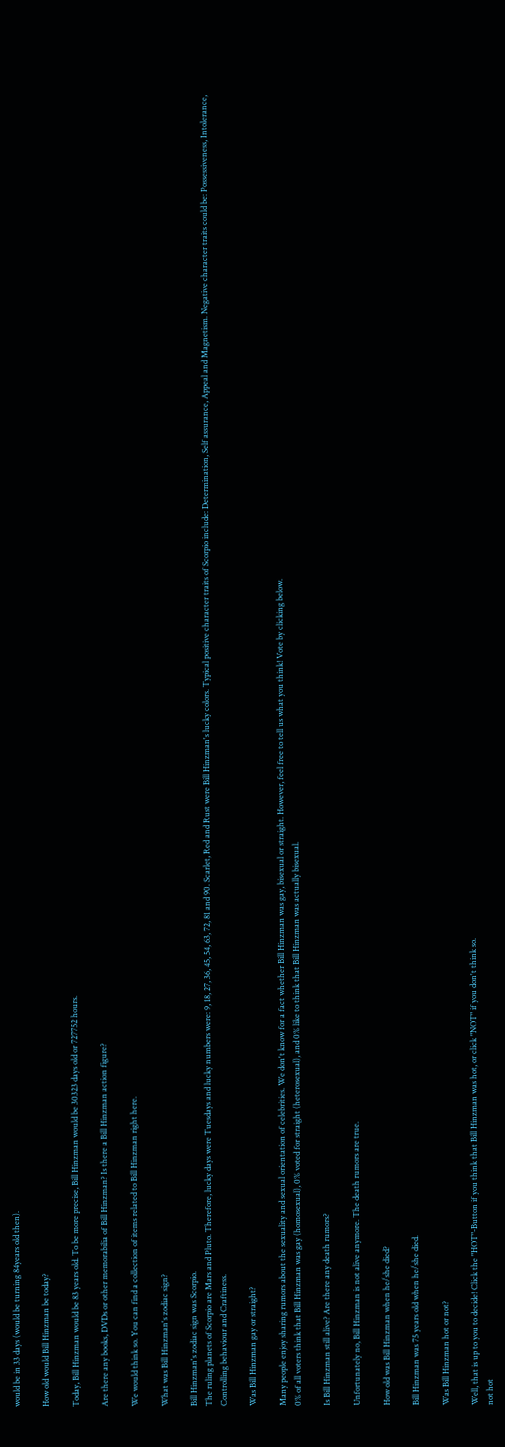would be in 33 days (would be turning 84years old then).

How old would Bill Hinzman be today?

Today, Bill Hinzman would be 83 years old. To be more precise, Bill Hinzman would be 30323 days old or 727752 hours.

Are there any books, DVDs or other memorabilia of Bill Hinzman? Is there a Bill Hinzman action figure?

We would think so. You can find a collection of items related to Bill Hinzman right here.

What was Bill Hinzman's zodiac sign?

Bill Hinzman's zodiac sign was Scorpio.
The ruling planets of Scorpio are Mars and Pluto. Therefore, lucky days were Tuesdays and lucky numbers were: 9, 18, 27, 36, 45, 54, 63, 72, 81 and 90. Scarlet, Red and Rust were Bill Hinzman's lucky colors. Typical positive character traits of Scorpio include: Determination, Self assurance, Appeal and Magnetism. Negative character traits could be: Possessiveness, Intolerance, Controlling behaviour and Craftiness.

Was Bill Hinzman gay or straight?

Many people enjoy sharing rumors about the sexuality and sexual orientation of celebrities. We don't know for a fact whether Bill Hinzman was gay, bisexual or straight. However, feel free to tell us what you think! Vote by clicking below.
0% of all voters think that Bill Hinzman was gay (homosexual), 0% voted for straight (heterosexual), and 0% like to think that Bill Hinzman was actually bisexual.

Is Bill Hinzman still alive? Are there any death rumors?

Unfortunately no, Bill Hinzman is not alive anymore. The death rumors are true.

How old was Bill Hinzman when he/she died?

Bill Hinzman was 75 years old when he/she died.

Was Bill Hinzman hot or not?

Well, that is up to you to decide! Click the "HOT"-Button if you think that Bill Hinzman was hot, or click "NOT" if you don't think so.
not hot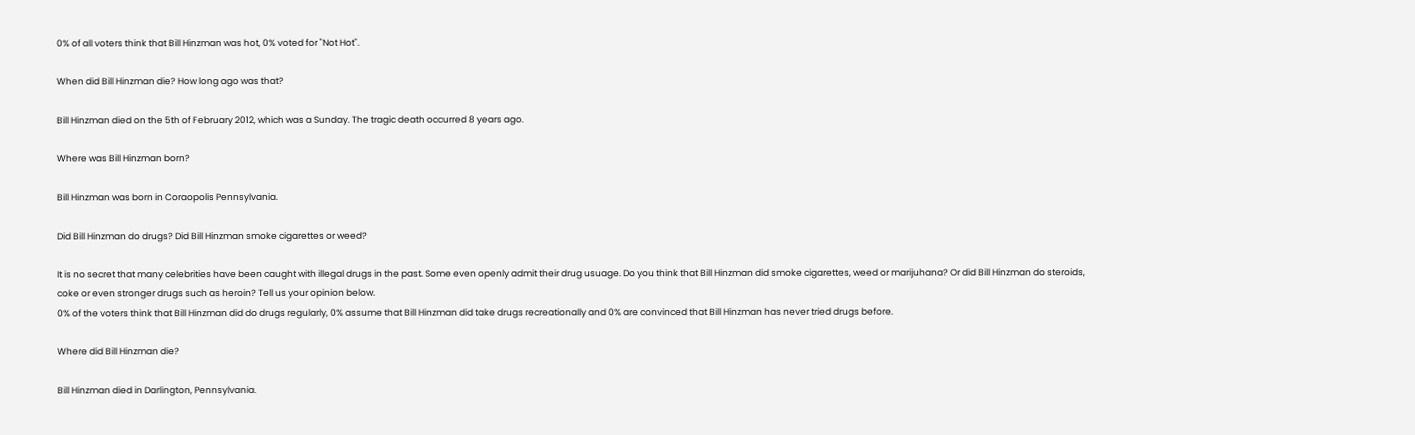0% of all voters think that Bill Hinzman was hot, 0% voted for "Not Hot".

When did Bill Hinzman die? How long ago was that?

Bill Hinzman died on the 5th of February 2012, which was a Sunday. The tragic death occurred 8 years ago.

Where was Bill Hinzman born?

Bill Hinzman was born in Coraopolis Pennsylvania.

Did Bill Hinzman do drugs? Did Bill Hinzman smoke cigarettes or weed?

It is no secret that many celebrities have been caught with illegal drugs in the past. Some even openly admit their drug usuage. Do you think that Bill Hinzman did smoke cigarettes, weed or marijuhana? Or did Bill Hinzman do steroids, coke or even stronger drugs such as heroin? Tell us your opinion below.
0% of the voters think that Bill Hinzman did do drugs regularly, 0% assume that Bill Hinzman did take drugs recreationally and 0% are convinced that Bill Hinzman has never tried drugs before.

Where did Bill Hinzman die?

Bill Hinzman died in Darlington, Pennsylvania.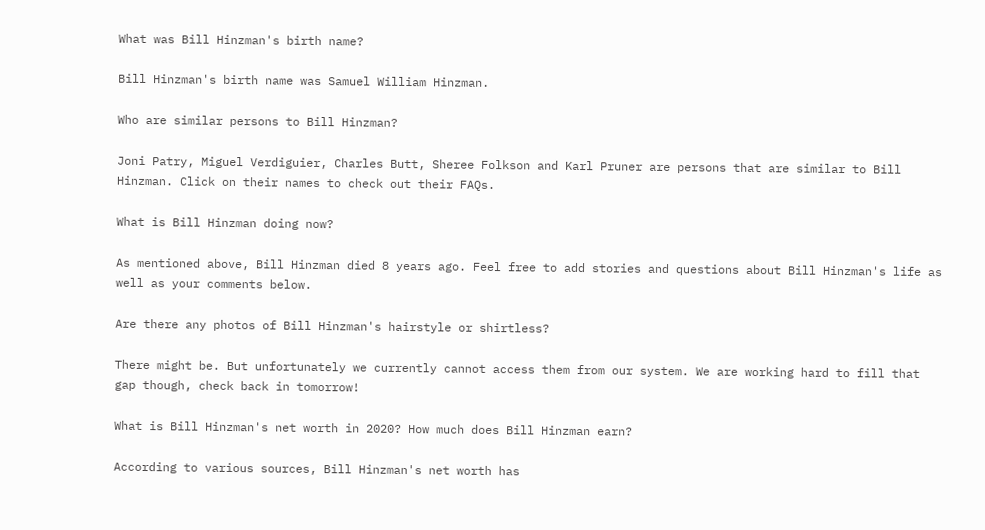What was Bill Hinzman's birth name?

Bill Hinzman's birth name was Samuel William Hinzman.

Who are similar persons to Bill Hinzman?

Joni Patry, Miguel Verdiguier, Charles Butt, Sheree Folkson and Karl Pruner are persons that are similar to Bill Hinzman. Click on their names to check out their FAQs.

What is Bill Hinzman doing now?

As mentioned above, Bill Hinzman died 8 years ago. Feel free to add stories and questions about Bill Hinzman's life as well as your comments below.

Are there any photos of Bill Hinzman's hairstyle or shirtless?

There might be. But unfortunately we currently cannot access them from our system. We are working hard to fill that gap though, check back in tomorrow!

What is Bill Hinzman's net worth in 2020? How much does Bill Hinzman earn?

According to various sources, Bill Hinzman's net worth has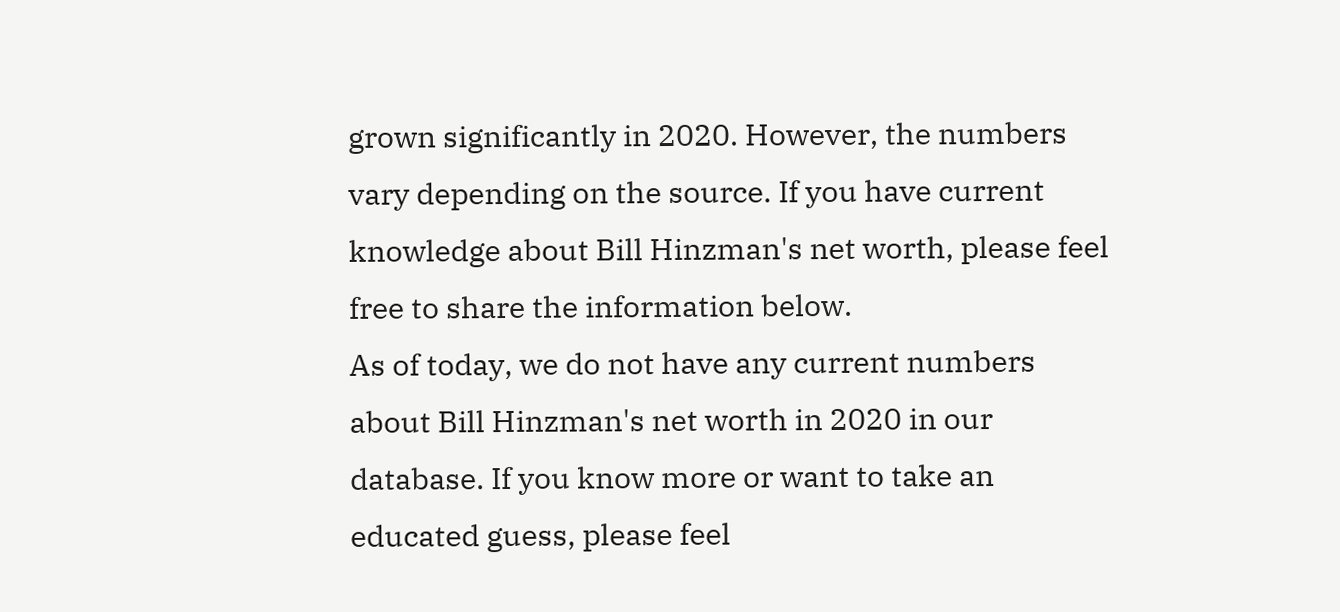grown significantly in 2020. However, the numbers vary depending on the source. If you have current knowledge about Bill Hinzman's net worth, please feel free to share the information below.
As of today, we do not have any current numbers about Bill Hinzman's net worth in 2020 in our database. If you know more or want to take an educated guess, please feel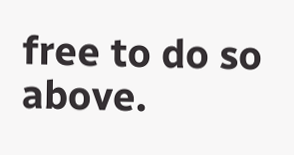free to do so above.